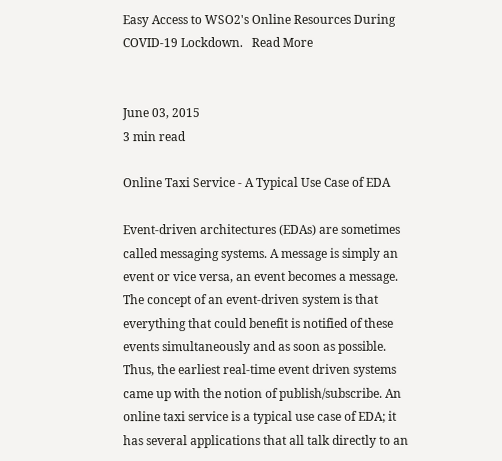Easy Access to WSO2's Online Resources During COVID-19 Lockdown.   Read More


June 03, 2015
3 min read

Online Taxi Service - A Typical Use Case of EDA

Event-driven architectures (EDAs) are sometimes called messaging systems. A message is simply an event or vice versa, an event becomes a message. The concept of an event-driven system is that everything that could benefit is notified of these events simultaneously and as soon as possible. Thus, the earliest real-time event driven systems came up with the notion of publish/subscribe. An online taxi service is a typical use case of EDA; it has several applications that all talk directly to an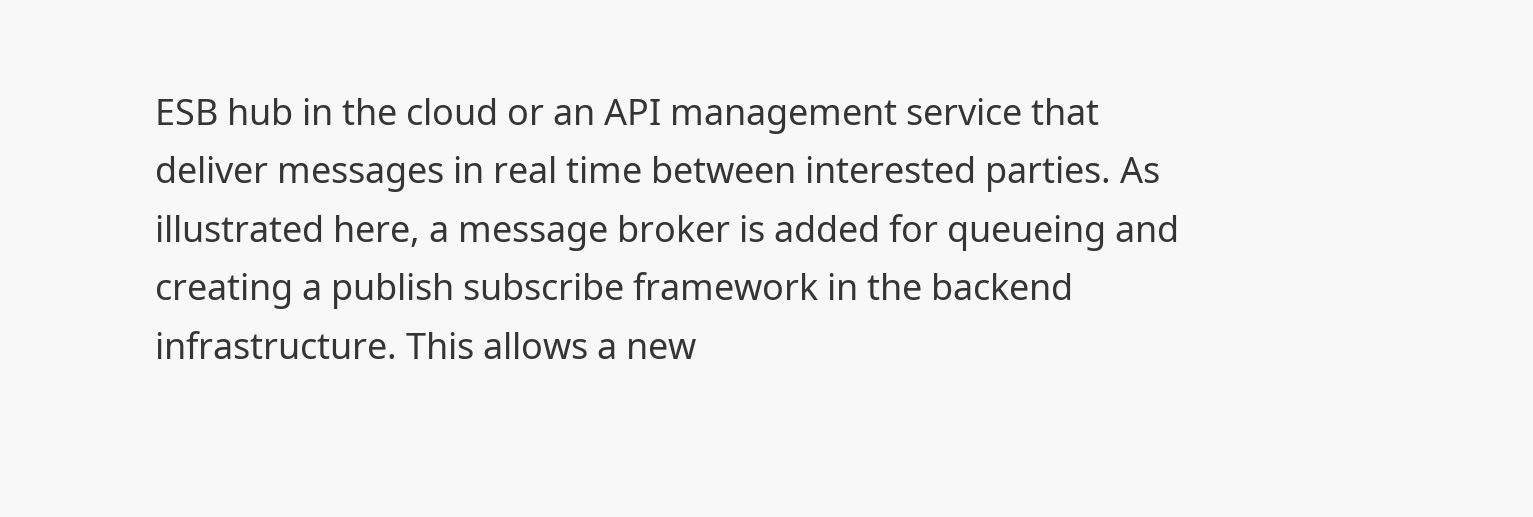ESB hub in the cloud or an API management service that deliver messages in real time between interested parties. As illustrated here, a message broker is added for queueing and creating a publish subscribe framework in the backend infrastructure. This allows a new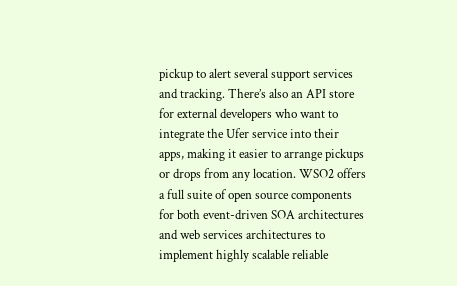pickup to alert several support services and tracking. There’s also an API store for external developers who want to integrate the Ufer service into their apps, making it easier to arrange pickups or drops from any location. WSO2 offers a full suite of open source components for both event-driven SOA architectures and web services architectures to implement highly scalable reliable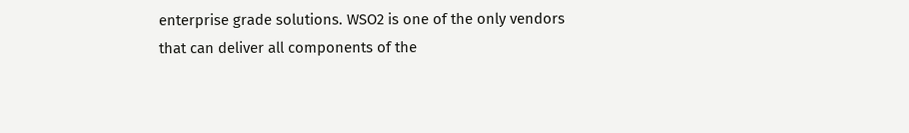enterprise grade solutions. WSO2 is one of the only vendors that can deliver all components of the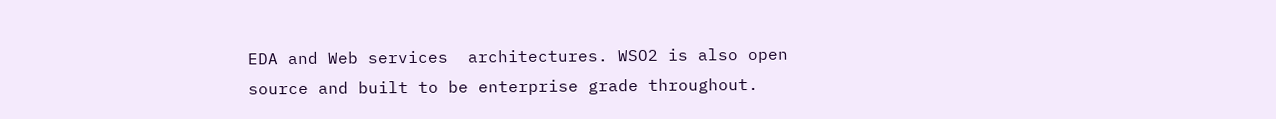EDA and Web services  architectures. WSO2 is also open source and built to be enterprise grade throughout.